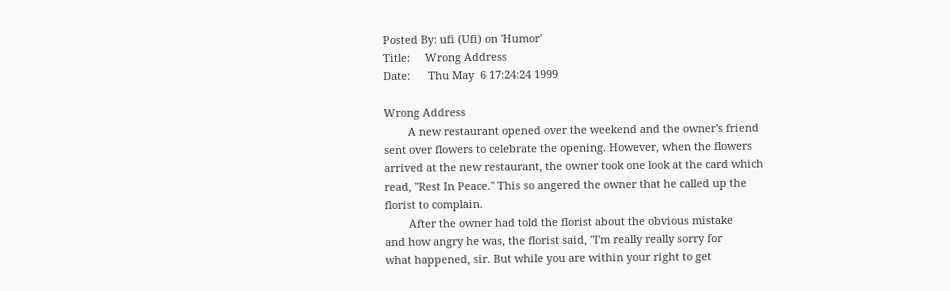Posted By: ufi (Ufi) on 'Humor'
Title:     Wrong Address
Date:      Thu May  6 17:24:24 1999

Wrong Address
        A new restaurant opened over the weekend and the owner's friend
sent over flowers to celebrate the opening. However, when the flowers
arrived at the new restaurant, the owner took one look at the card which
read, "Rest In Peace." This so angered the owner that he called up the
florist to complain.
        After the owner had told the florist about the obvious mistake
and how angry he was, the florist said, "I'm really really sorry for
what happened, sir. But while you are within your right to get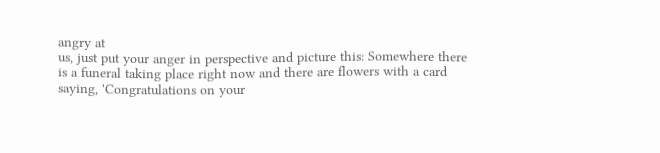angry at
us, just put your anger in perspective and picture this: Somewhere there
is a funeral taking place right now and there are flowers with a card
saying, 'Congratulations on your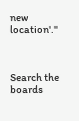new location'."



Search the boards